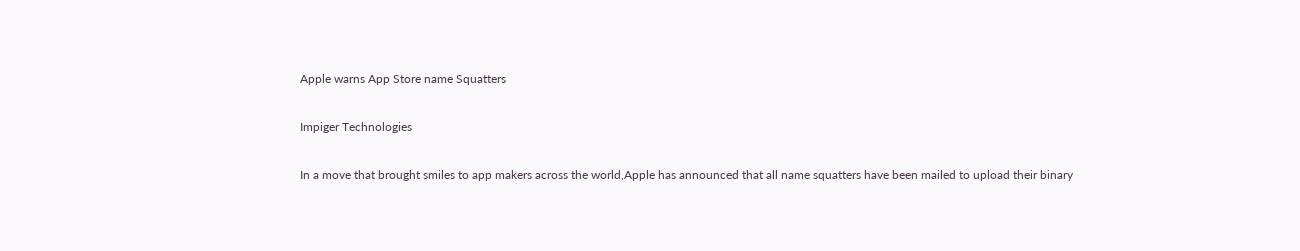Apple warns App Store name Squatters

Impiger Technologies

In a move that brought smiles to app makers across the world,Apple has announced that all name squatters have been mailed to upload their binary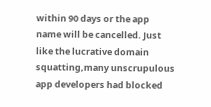within 90 days or the app name will be cancelled. Just like the lucrative domain squatting,many unscrupulous app developers had blocked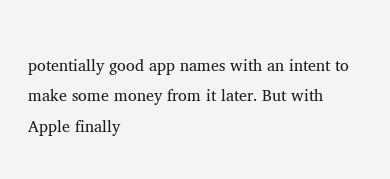potentially good app names with an intent to make some money from it later. But with Apple finally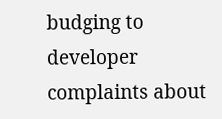budging to developer complaints about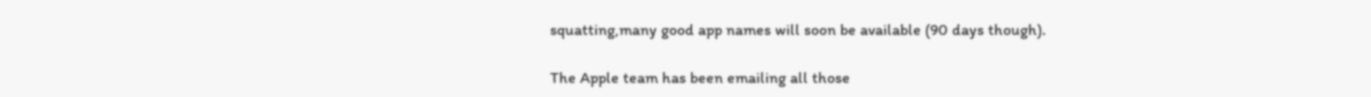squatting,many good app names will soon be available (90 days though).

The Apple team has been emailing all those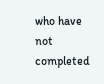who have not completed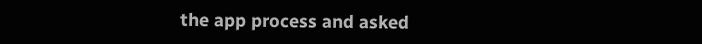the app process and asked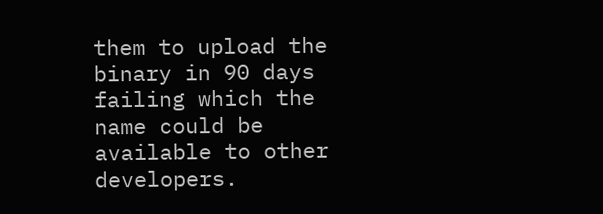them to upload the binary in 90 days failing which the name could be available to other developers.